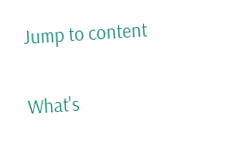Jump to content

What's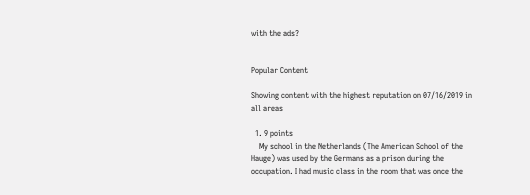with the ads?


Popular Content

Showing content with the highest reputation on 07/16/2019 in all areas

  1. 9 points
    My school in the Netherlands (The American School of the Hauge) was used by the Germans as a prison during the occupation. I had music class in the room that was once the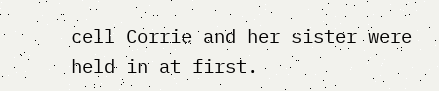cell Corrie and her sister were held in at first.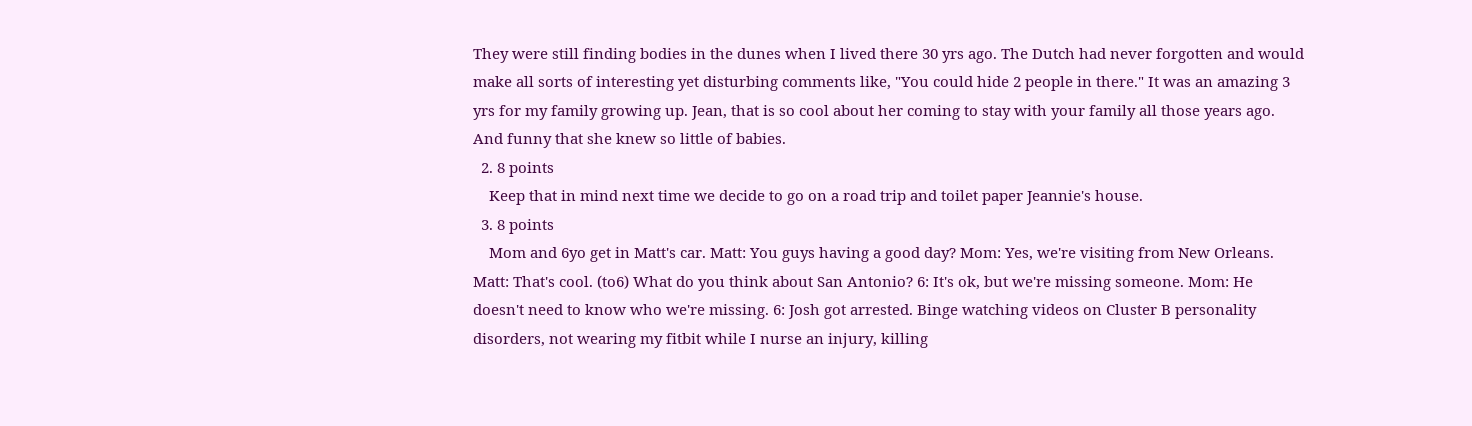They were still finding bodies in the dunes when I lived there 30 yrs ago. The Dutch had never forgotten and would make all sorts of interesting yet disturbing comments like, "You could hide 2 people in there." It was an amazing 3 yrs for my family growing up. Jean, that is so cool about her coming to stay with your family all those years ago. And funny that she knew so little of babies.
  2. 8 points
    Keep that in mind next time we decide to go on a road trip and toilet paper Jeannie's house.
  3. 8 points
    Mom and 6yo get in Matt's car. Matt: You guys having a good day? Mom: Yes, we're visiting from New Orleans. Matt: That's cool. (to6) What do you think about San Antonio? 6: It's ok, but we're missing someone. Mom: He doesn't need to know who we're missing. 6: Josh got arrested. Binge watching videos on Cluster B personality disorders, not wearing my fitbit while I nurse an injury, killing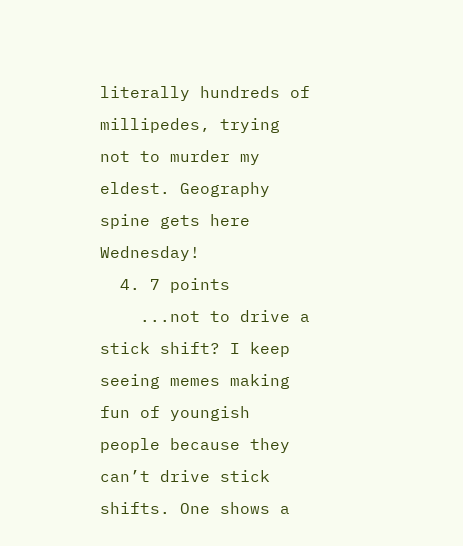literally hundreds of millipedes, trying not to murder my eldest. Geography spine gets here Wednesday!
  4. 7 points
    ...not to drive a stick shift? I keep seeing memes making fun of youngish people because they can’t drive stick shifts. One shows a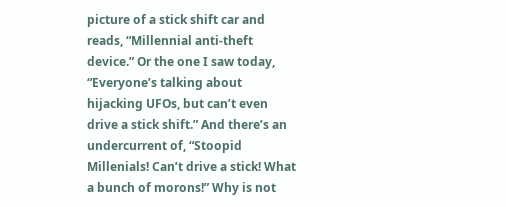picture of a stick shift car and reads, “Millennial anti-theft device.” Or the one I saw today, “Everyone’s talking about hijacking UFOs, but can’t even drive a stick shift.” And there’s an undercurrent of, “Stoopid Millenials! Can’t drive a stick! What a bunch of morons!” Why is not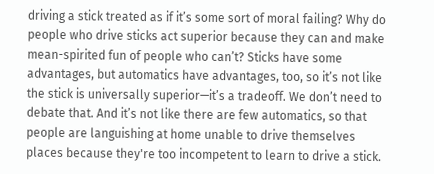driving a stick treated as if it’s some sort of moral failing? Why do people who drive sticks act superior because they can and make mean-spirited fun of people who can’t? Sticks have some advantages, but automatics have advantages, too, so it’s not like the stick is universally superior—it’s a tradeoff. We don’t need to debate that. And it’s not like there are few automatics, so that people are languishing at home unable to drive themselves places because they're too incompetent to learn to drive a stick.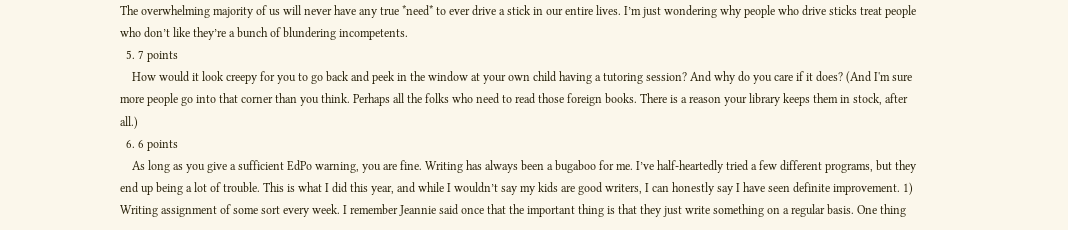The overwhelming majority of us will never have any true *need* to ever drive a stick in our entire lives. I’m just wondering why people who drive sticks treat people who don’t like they’re a bunch of blundering incompetents.
  5. 7 points
    How would it look creepy for you to go back and peek in the window at your own child having a tutoring session? And why do you care if it does? (And I'm sure more people go into that corner than you think. Perhaps all the folks who need to read those foreign books. There is a reason your library keeps them in stock, after all.)
  6. 6 points
    As long as you give a sufficient EdPo warning, you are fine. Writing has always been a bugaboo for me. I’ve half-heartedly tried a few different programs, but they end up being a lot of trouble. This is what I did this year, and while I wouldn’t say my kids are good writers, I can honestly say I have seen definite improvement. 1) Writing assignment of some sort every week. I remember Jeannie said once that the important thing is that they just write something on a regular basis. One thing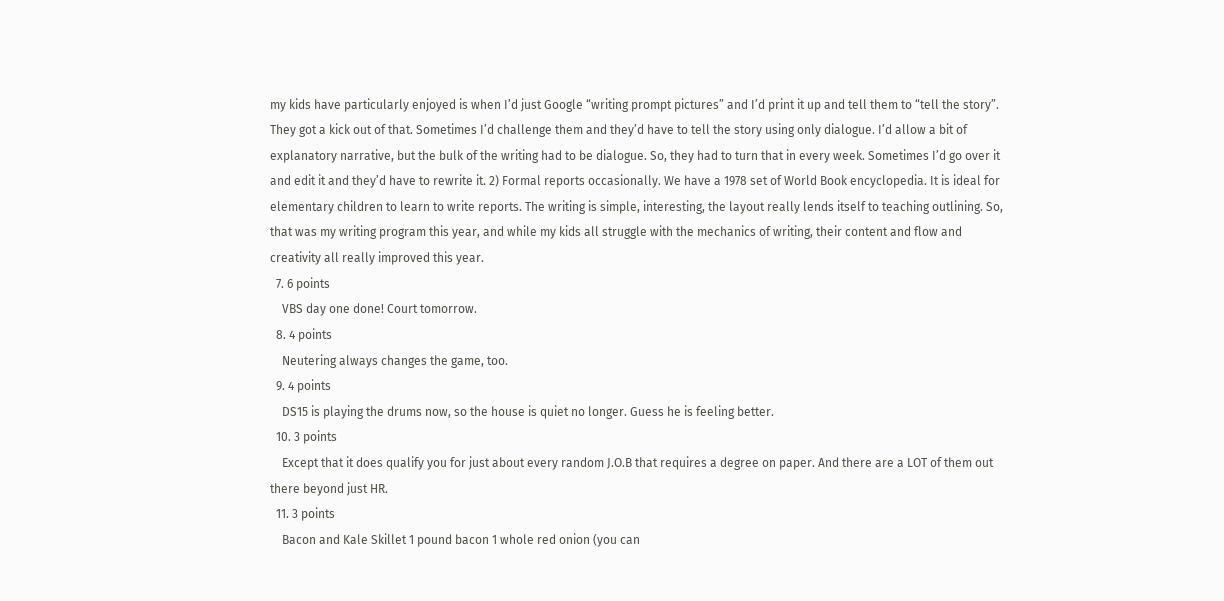my kids have particularly enjoyed is when I’d just Google “writing prompt pictures” and I’d print it up and tell them to “tell the story”. They got a kick out of that. Sometimes I’d challenge them and they’d have to tell the story using only dialogue. I’d allow a bit of explanatory narrative, but the bulk of the writing had to be dialogue. So, they had to turn that in every week. Sometimes I’d go over it and edit it and they’d have to rewrite it. 2) Formal reports occasionally. We have a 1978 set of World Book encyclopedia. It is ideal for elementary children to learn to write reports. The writing is simple, interesting, the layout really lends itself to teaching outlining. So, that was my writing program this year, and while my kids all struggle with the mechanics of writing, their content and flow and creativity all really improved this year.
  7. 6 points
    VBS day one done! Court tomorrow.
  8. 4 points
    Neutering always changes the game, too.
  9. 4 points
    DS15 is playing the drums now, so the house is quiet no longer. Guess he is feeling better.
  10. 3 points
    Except that it does qualify you for just about every random J.O.B that requires a degree on paper. And there are a LOT of them out there beyond just HR.
  11. 3 points
    Bacon and Kale Skillet 1 pound bacon 1 whole red onion (you can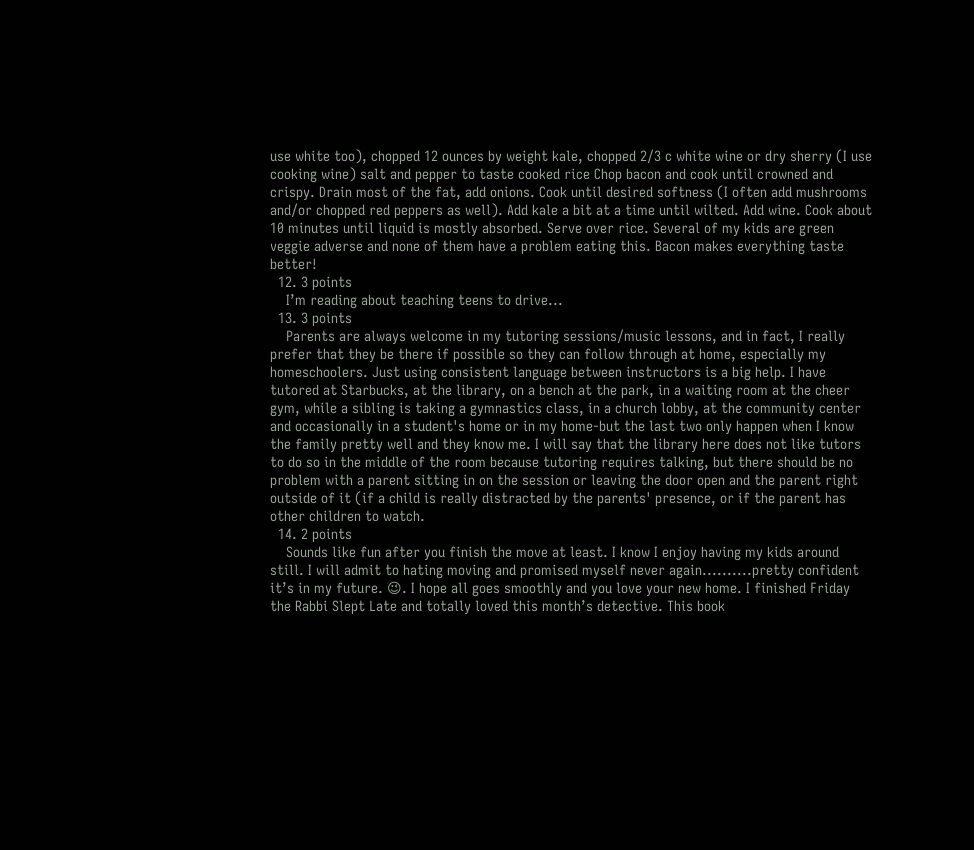use white too), chopped 12 ounces by weight kale, chopped 2/3 c white wine or dry sherry (I use cooking wine) salt and pepper to taste cooked rice Chop bacon and cook until crowned and crispy. Drain most of the fat, add onions. Cook until desired softness (I often add mushrooms and/or chopped red peppers as well). Add kale a bit at a time until wilted. Add wine. Cook about 10 minutes until liquid is mostly absorbed. Serve over rice. Several of my kids are green veggie adverse and none of them have a problem eating this. Bacon makes everything taste better!
  12. 3 points
    I’m reading about teaching teens to drive...
  13. 3 points
    Parents are always welcome in my tutoring sessions/music lessons, and in fact, I really prefer that they be there if possible so they can follow through at home, especially my homeschoolers. Just using consistent language between instructors is a big help. I have tutored at Starbucks, at the library, on a bench at the park, in a waiting room at the cheer gym, while a sibling is taking a gymnastics class, in a church lobby, at the community center and occasionally in a student's home or in my home-but the last two only happen when I know the family pretty well and they know me. I will say that the library here does not like tutors to do so in the middle of the room because tutoring requires talking, but there should be no problem with a parent sitting in on the session or leaving the door open and the parent right outside of it (if a child is really distracted by the parents' presence, or if the parent has other children to watch.
  14. 2 points
    Sounds like fun after you finish the move at least. I know I enjoy having my kids around still. I will admit to hating moving and promised myself never again..........pretty confident it’s in my future. 😉. I hope all goes smoothly and you love your new home. I finished Friday the Rabbi Slept Late and totally loved this month’s detective. This book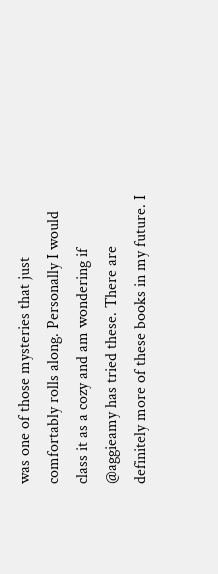was one of those mysteries that just comfortably rolls along. Personally I would class it as a cozy and am wondering if @aggieamy has tried these. There are definitely more of these books in my future. I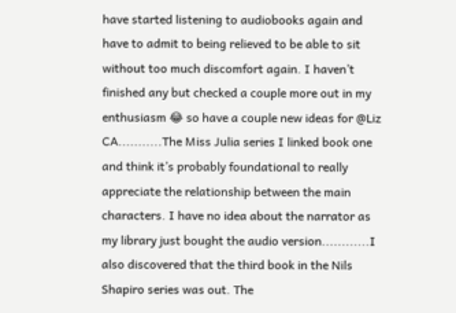have started listening to audiobooks again and have to admit to being relieved to be able to sit without too much discomfort again. I haven’t finished any but checked a couple more out in my enthusiasm 😂 so have a couple new ideas for @Liz CA...........The Miss Julia series I linked book one and think it’s probably foundational to really appreciate the relationship between the main characters. I have no idea about the narrator as my library just bought the audio version............I also discovered that the third book in the Nils Shapiro series was out. The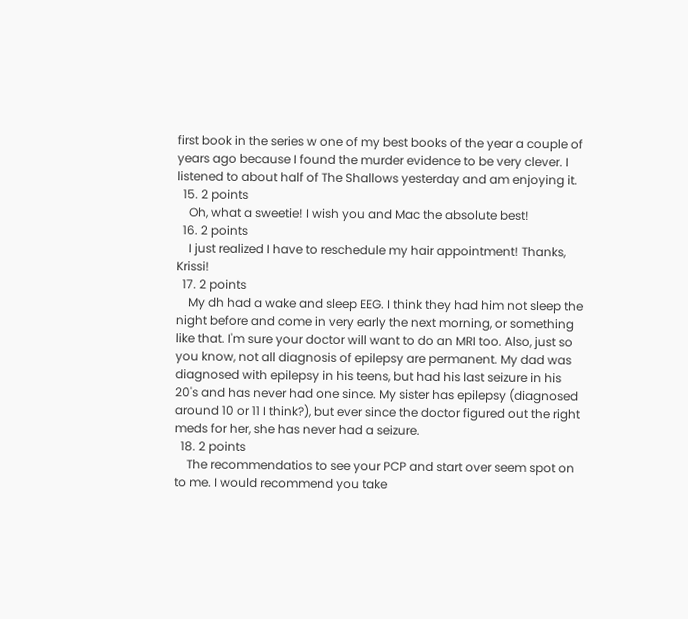first book in the series w one of my best books of the year a couple of years ago because I found the murder evidence to be very clever. I listened to about half of The Shallows yesterday and am enjoying it.
  15. 2 points
    Oh, what a sweetie! I wish you and Mac the absolute best!
  16. 2 points
    I just realized I have to reschedule my hair appointment! Thanks, Krissi!
  17. 2 points
    My dh had a wake and sleep EEG. I think they had him not sleep the night before and come in very early the next morning, or something like that. I'm sure your doctor will want to do an MRI too. Also, just so you know, not all diagnosis of epilepsy are permanent. My dad was diagnosed with epilepsy in his teens, but had his last seizure in his 20's and has never had one since. My sister has epilepsy (diagnosed around 10 or 11 I think?), but ever since the doctor figured out the right meds for her, she has never had a seizure.
  18. 2 points
    The recommendatios to see your PCP and start over seem spot on to me. I would recommend you take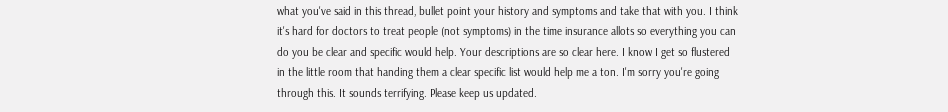what you've said in this thread, bullet point your history and symptoms and take that with you. I think it's hard for doctors to treat people (not symptoms) in the time insurance allots so everything you can do you be clear and specific would help. Your descriptions are so clear here. I know I get so flustered in the little room that handing them a clear specific list would help me a ton. I'm sorry you're going through this. It sounds terrifying. Please keep us updated.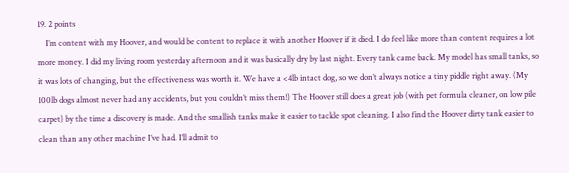19. 2 points
    I’m content with my Hoover, and would be content to replace it with another Hoover if it died. I do feel like more than content requires a lot more money. I did my living room yesterday afternoon and it was basically dry by last night. Every tank came back. My model has small tanks, so it was lots of changing, but the effectiveness was worth it. We have a <4lb intact dog, so we don’t always notice a tiny piddle right away. (My 100lb dogs almost never had any accidents, but you couldn’t miss them!) The Hoover still does a great job (with pet formula cleaner, on low pile carpet) by the time a discovery is made. And the smallish tanks make it easier to tackle spot cleaning. I also find the Hoover dirty tank easier to clean than any other machine I’ve had. I’ll admit to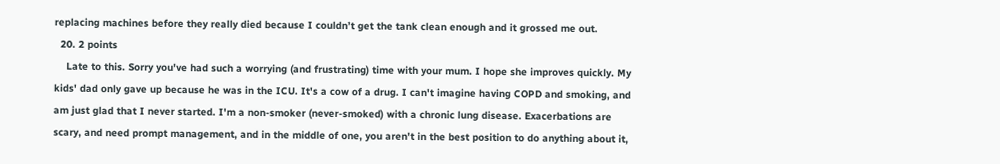replacing machines before they really died because I couldn’t get the tank clean enough and it grossed me out.
  20. 2 points
    Late to this. Sorry you've had such a worrying (and frustrating) time with your mum. I hope she improves quickly. My kids' dad only gave up because he was in the ICU. It's a cow of a drug. I can't imagine having COPD and smoking, and am just glad that I never started. I'm a non-smoker (never-smoked) with a chronic lung disease. Exacerbations are scary, and need prompt management, and in the middle of one, you aren't in the best position to do anything about it,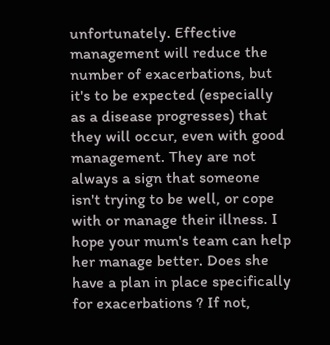unfortunately. Effective management will reduce the number of exacerbations, but it's to be expected (especially as a disease progresses) that they will occur, even with good management. They are not always a sign that someone isn't trying to be well, or cope with or manage their illness. I hope your mum's team can help her manage better. Does she have a plan in place specifically for exacerbations ? If not,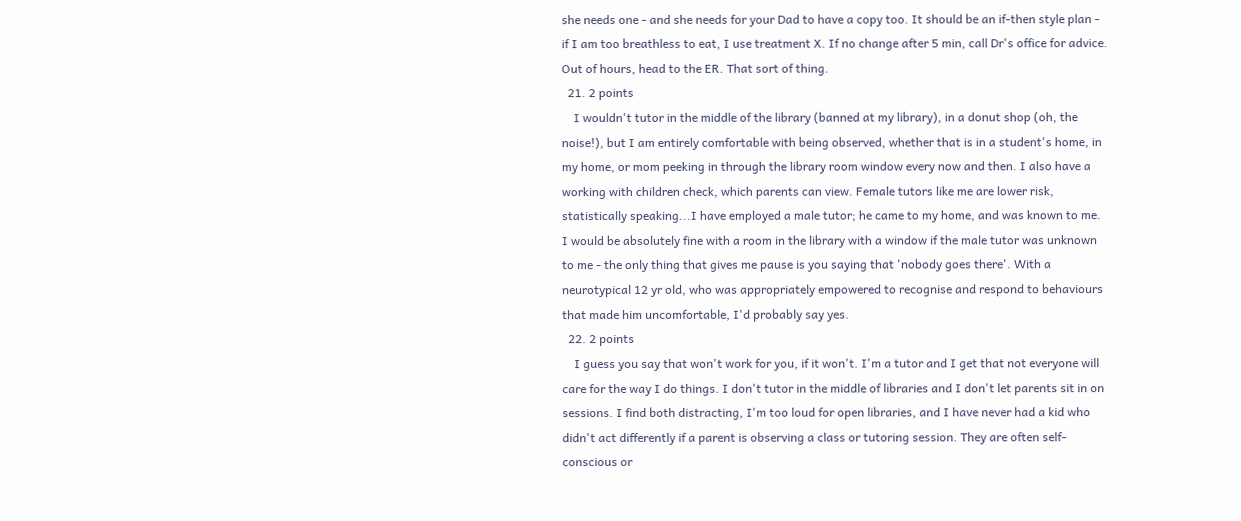she needs one - and she needs for your Dad to have a copy too. It should be an if-then style plan - if I am too breathless to eat, I use treatment X. If no change after 5 min, call Dr's office for advice. Out of hours, head to the ER. That sort of thing.
  21. 2 points
    I wouldn't tutor in the middle of the library (banned at my library), in a donut shop (oh, the noise!), but I am entirely comfortable with being observed, whether that is in a student's home, in my home, or mom peeking in through the library room window every now and then. I also have a working with children check, which parents can view. Female tutors like me are lower risk, statistically speaking...I have employed a male tutor; he came to my home, and was known to me. I would be absolutely fine with a room in the library with a window if the male tutor was unknown to me - the only thing that gives me pause is you saying that 'nobody goes there'. With a neurotypical 12 yr old, who was appropriately empowered to recognise and respond to behaviours that made him uncomfortable, I'd probably say yes.
  22. 2 points
    I guess you say that won't work for you, if it won't. I'm a tutor and I get that not everyone will care for the way I do things. I don't tutor in the middle of libraries and I don't let parents sit in on sessions. I find both distracting, I'm too loud for open libraries, and I have never had a kid who didn't act differently if a parent is observing a class or tutoring session. They are often self-conscious or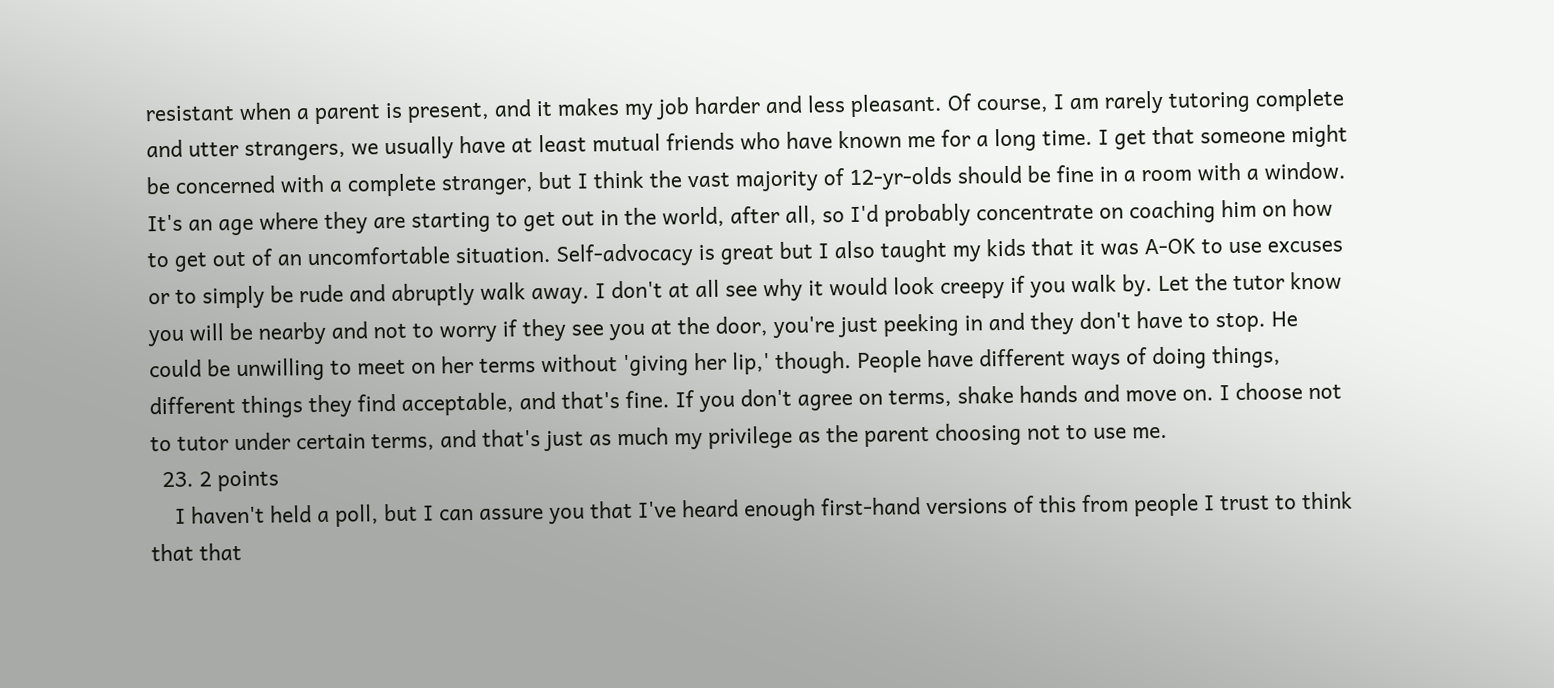resistant when a parent is present, and it makes my job harder and less pleasant. Of course, I am rarely tutoring complete and utter strangers, we usually have at least mutual friends who have known me for a long time. I get that someone might be concerned with a complete stranger, but I think the vast majority of 12-yr-olds should be fine in a room with a window. It's an age where they are starting to get out in the world, after all, so I'd probably concentrate on coaching him on how to get out of an uncomfortable situation. Self-advocacy is great but I also taught my kids that it was A-OK to use excuses or to simply be rude and abruptly walk away. I don't at all see why it would look creepy if you walk by. Let the tutor know you will be nearby and not to worry if they see you at the door, you're just peeking in and they don't have to stop. He could be unwilling to meet on her terms without 'giving her lip,' though. People have different ways of doing things, different things they find acceptable, and that's fine. If you don't agree on terms, shake hands and move on. I choose not to tutor under certain terms, and that's just as much my privilege as the parent choosing not to use me.
  23. 2 points
    I haven't held a poll, but I can assure you that I've heard enough first-hand versions of this from people I trust to think that that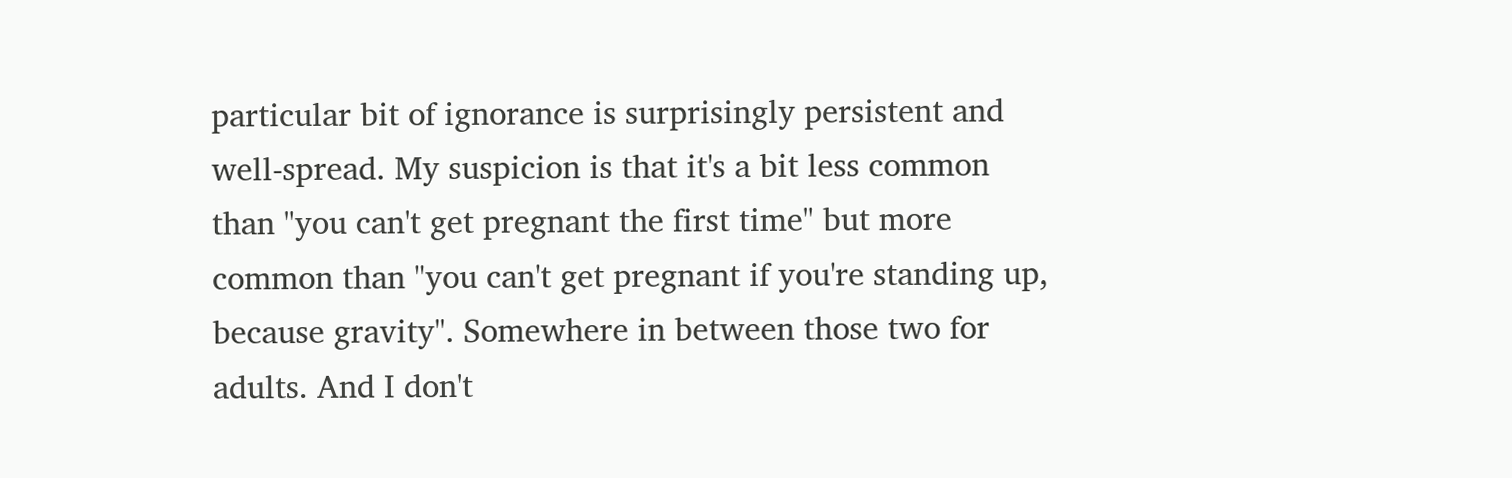particular bit of ignorance is surprisingly persistent and well-spread. My suspicion is that it's a bit less common than "you can't get pregnant the first time" but more common than "you can't get pregnant if you're standing up, because gravity". Somewhere in between those two for adults. And I don't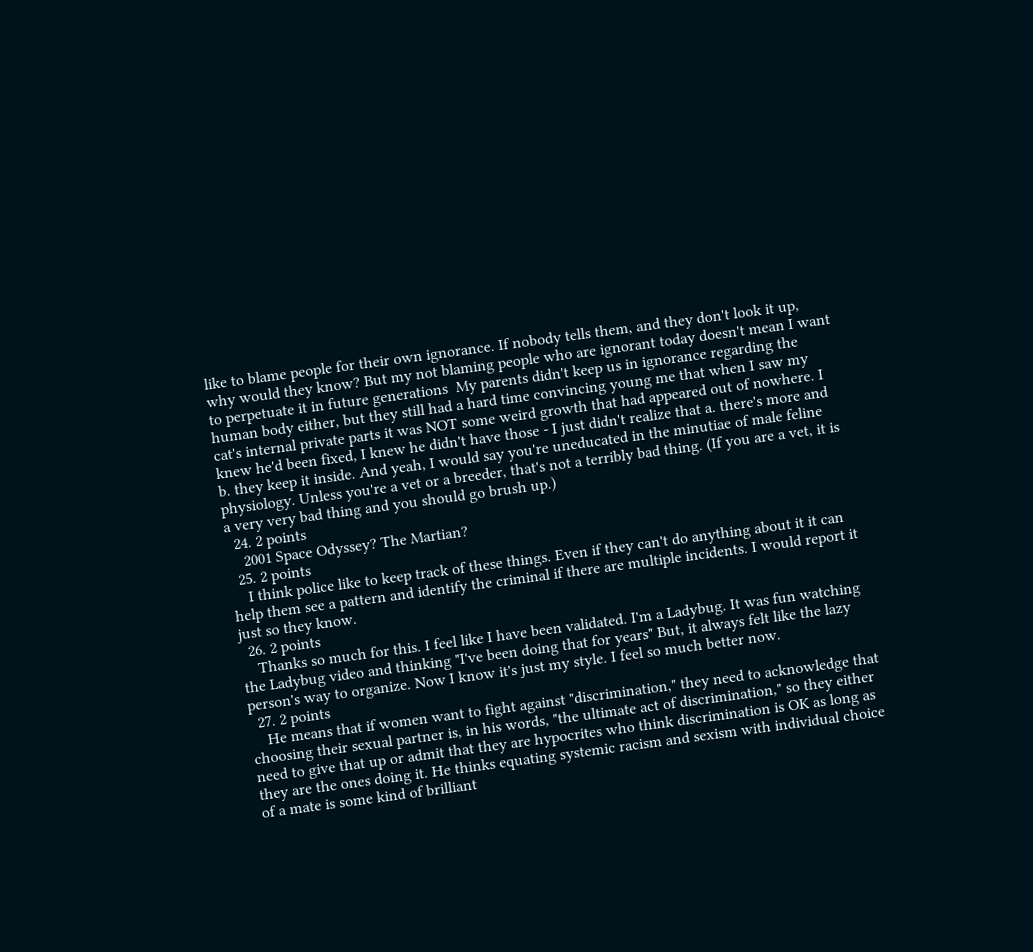like to blame people for their own ignorance. If nobody tells them, and they don't look it up, why would they know? But my not blaming people who are ignorant today doesn't mean I want to perpetuate it in future generations  My parents didn't keep us in ignorance regarding the human body either, but they still had a hard time convincing young me that when I saw my cat's internal private parts it was NOT some weird growth that had appeared out of nowhere. I knew he'd been fixed, I knew he didn't have those - I just didn't realize that a. there's more and b. they keep it inside. And yeah, I would say you're uneducated in the minutiae of male feline physiology. Unless you're a vet or a breeder, that's not a terribly bad thing. (If you are a vet, it is a very very bad thing and you should go brush up.)
  24. 2 points
    2001 Space Odyssey? The Martian?
  25. 2 points
    I think police like to keep track of these things. Even if they can't do anything about it it can help them see a pattern and identify the criminal if there are multiple incidents. I would report it just so they know.
  26. 2 points
    Thanks so much for this. I feel like I have been validated. I'm a Ladybug. It was fun watching the Ladybug video and thinking "I've been doing that for years" But, it always felt like the lazy person's way to organize. Now I know it's just my style. I feel so much better now.
  27. 2 points
    He means that if women want to fight against "discrimination," they need to acknowledge that choosing their sexual partner is, in his words, "the ultimate act of discrimination," so they either need to give that up or admit that they are hypocrites who think discrimination is OK as long as they are the ones doing it. He thinks equating systemic racism and sexism with individual choice of a mate is some kind of brilliant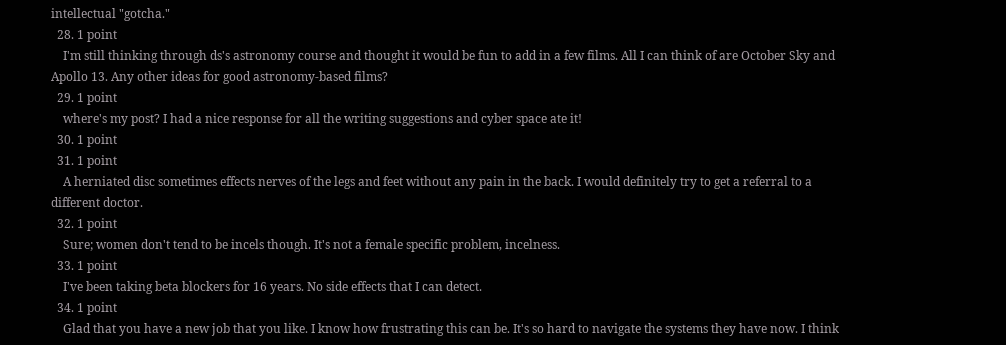intellectual "gotcha."
  28. 1 point
    I'm still thinking through ds's astronomy course and thought it would be fun to add in a few films. All I can think of are October Sky and Apollo 13. Any other ideas for good astronomy-based films?
  29. 1 point
    where's my post? I had a nice response for all the writing suggestions and cyber space ate it!
  30. 1 point
  31. 1 point
    A herniated disc sometimes effects nerves of the legs and feet without any pain in the back. I would definitely try to get a referral to a different doctor.
  32. 1 point
    Sure; women don't tend to be incels though. It's not a female specific problem, incelness.
  33. 1 point
    I've been taking beta blockers for 16 years. No side effects that I can detect.
  34. 1 point
    Glad that you have a new job that you like. I know how frustrating this can be. It's so hard to navigate the systems they have now. I think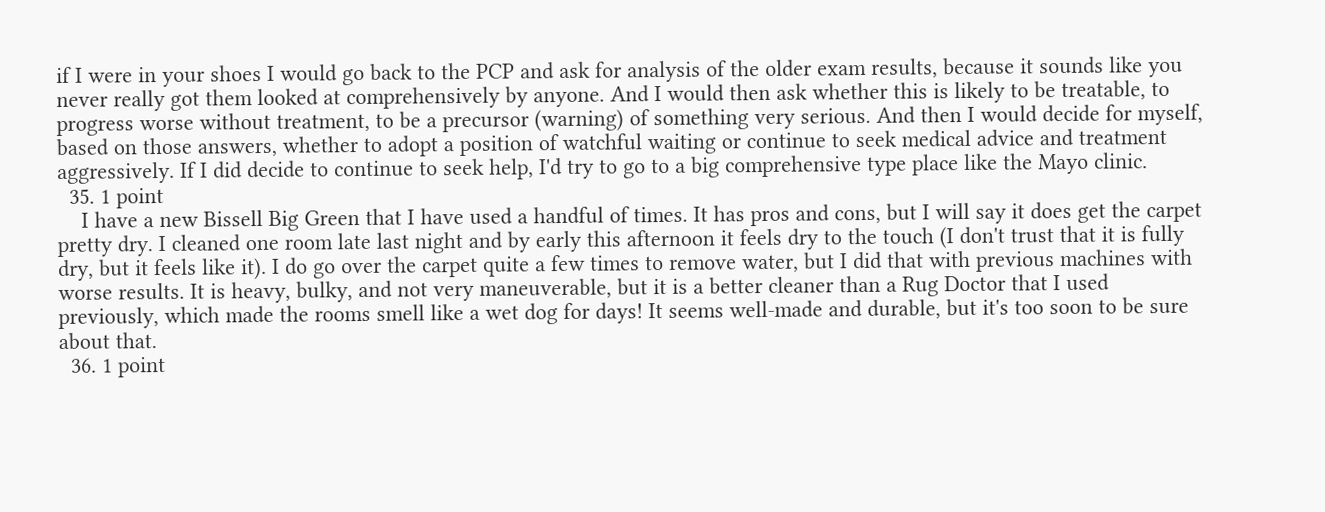if I were in your shoes I would go back to the PCP and ask for analysis of the older exam results, because it sounds like you never really got them looked at comprehensively by anyone. And I would then ask whether this is likely to be treatable, to progress worse without treatment, to be a precursor (warning) of something very serious. And then I would decide for myself, based on those answers, whether to adopt a position of watchful waiting or continue to seek medical advice and treatment aggressively. If I did decide to continue to seek help, I'd try to go to a big comprehensive type place like the Mayo clinic.
  35. 1 point
    I have a new Bissell Big Green that I have used a handful of times. It has pros and cons, but I will say it does get the carpet pretty dry. I cleaned one room late last night and by early this afternoon it feels dry to the touch (I don't trust that it is fully dry, but it feels like it). I do go over the carpet quite a few times to remove water, but I did that with previous machines with worse results. It is heavy, bulky, and not very maneuverable, but it is a better cleaner than a Rug Doctor that I used previously, which made the rooms smell like a wet dog for days! It seems well-made and durable, but it's too soon to be sure about that.
  36. 1 point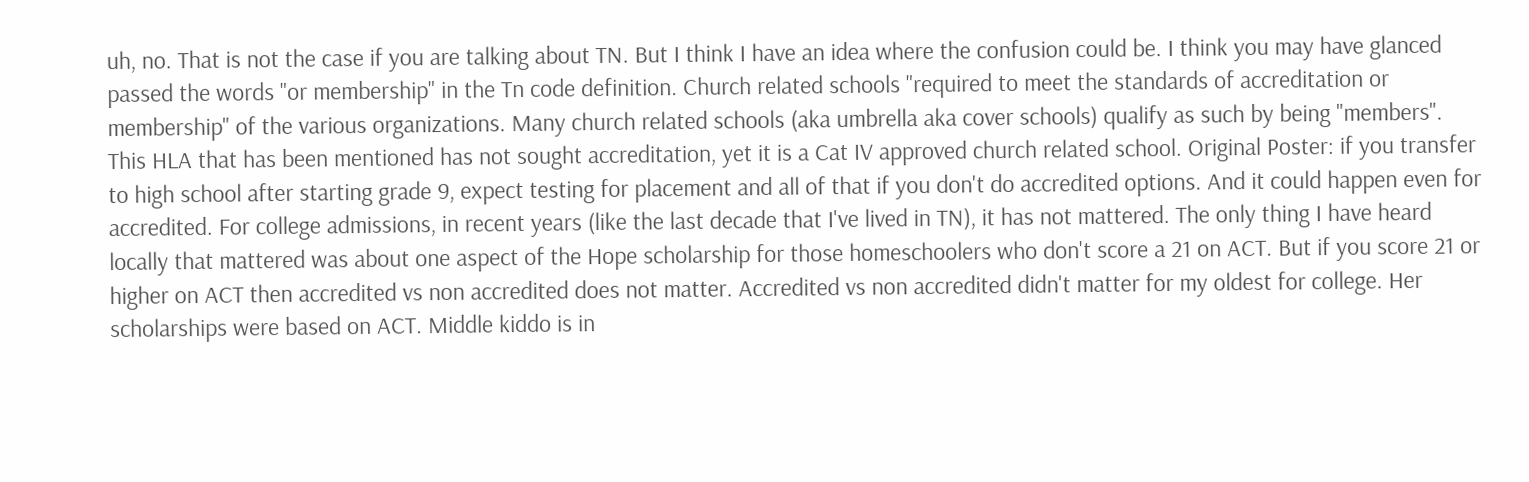uh, no. That is not the case if you are talking about TN. But I think I have an idea where the confusion could be. I think you may have glanced passed the words "or membership" in the Tn code definition. Church related schools "required to meet the standards of accreditation or membership" of the various organizations. Many church related schools (aka umbrella aka cover schools) qualify as such by being "members". This HLA that has been mentioned has not sought accreditation, yet it is a Cat IV approved church related school. Original Poster: if you transfer to high school after starting grade 9, expect testing for placement and all of that if you don't do accredited options. And it could happen even for accredited. For college admissions, in recent years (like the last decade that I've lived in TN), it has not mattered. The only thing I have heard locally that mattered was about one aspect of the Hope scholarship for those homeschoolers who don't score a 21 on ACT. But if you score 21 or higher on ACT then accredited vs non accredited does not matter. Accredited vs non accredited didn't matter for my oldest for college. Her scholarships were based on ACT. Middle kiddo is in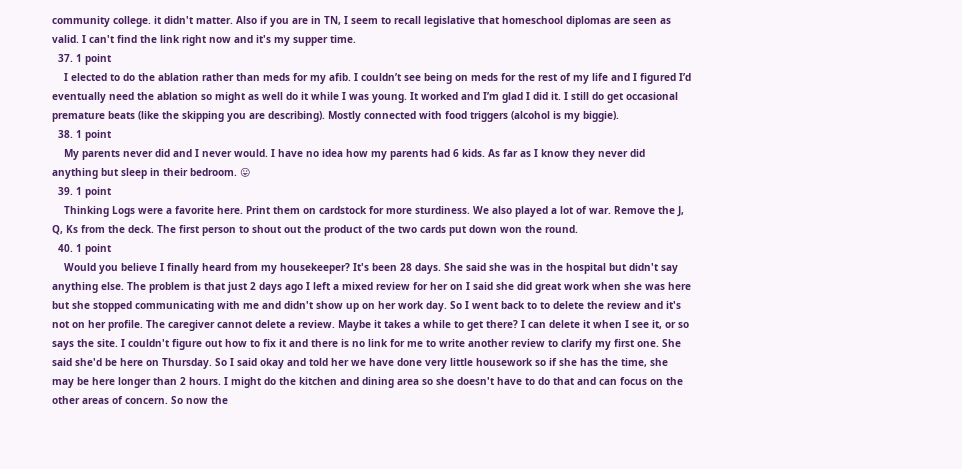community college. it didn't matter. Also if you are in TN, I seem to recall legislative that homeschool diplomas are seen as valid. I can't find the link right now and it's my supper time.
  37. 1 point
    I elected to do the ablation rather than meds for my afib. I couldn’t see being on meds for the rest of my life and I figured I’d eventually need the ablation so might as well do it while I was young. It worked and I’m glad I did it. I still do get occasional premature beats (like the skipping you are describing). Mostly connected with food triggers (alcohol is my biggie).
  38. 1 point
    My parents never did and I never would. I have no idea how my parents had 6 kids. As far as I know they never did anything but sleep in their bedroom. 😛
  39. 1 point
    Thinking Logs were a favorite here. Print them on cardstock for more sturdiness. We also played a lot of war. Remove the J, Q, Ks from the deck. The first person to shout out the product of the two cards put down won the round.
  40. 1 point
    Would you believe I finally heard from my housekeeper? It's been 28 days. She said she was in the hospital but didn't say anything else. The problem is that just 2 days ago I left a mixed review for her on I said she did great work when she was here but she stopped communicating with me and didn't show up on her work day. So I went back to to delete the review and it's not on her profile. The caregiver cannot delete a review. Maybe it takes a while to get there? I can delete it when I see it, or so says the site. I couldn't figure out how to fix it and there is no link for me to write another review to clarify my first one. She said she'd be here on Thursday. So I said okay and told her we have done very little housework so if she has the time, she may be here longer than 2 hours. I might do the kitchen and dining area so she doesn't have to do that and can focus on the other areas of concern. So now the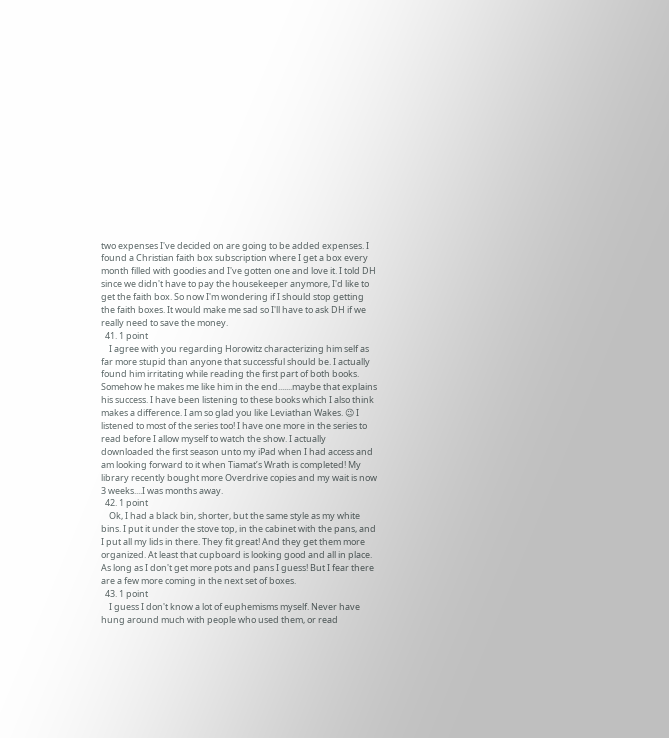two expenses I've decided on are going to be added expenses. I found a Christian faith box subscription where I get a box every month filled with goodies and I've gotten one and love it. I told DH since we didn't have to pay the housekeeper anymore, I'd like to get the faith box. So now I'm wondering if I should stop getting the faith boxes. It would make me sad so I'll have to ask DH if we really need to save the money.
  41. 1 point
    I agree with you regarding Horowitz characterizing him self as far more stupid than anyone that successful should be. I actually found him irritating while reading the first part of both books. Somehow he makes me like him in the end.......maybe that explains his success. I have been listening to these books which I also think makes a difference. I am so glad you like Leviathan Wakes. 😉 I listened to most of the series too! I have one more in the series to read before I allow myself to watch the show. I actually downloaded the first season unto my iPad when I had access and am looking forward to it when Tiamat’s Wrath is completed! My library recently bought more Overdrive copies and my wait is now 3 weeks....I was months away.
  42. 1 point
    Ok, I had a black bin, shorter, but the same style as my white bins. I put it under the stove top, in the cabinet with the pans, and I put all my lids in there. They fit great! And they get them more organized. At least that cupboard is looking good and all in place. As long as I don't get more pots and pans I guess! But I fear there are a few more coming in the next set of boxes.
  43. 1 point
    I guess I don't know a lot of euphemisms myself. Never have hung around much with people who used them, or read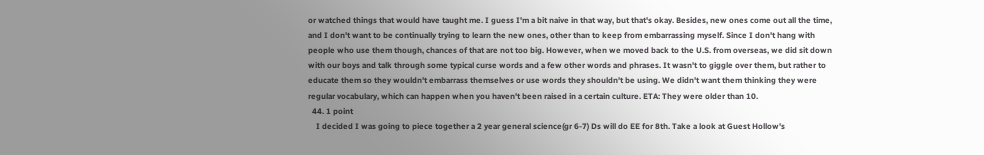or watched things that would have taught me. I guess I'm a bit naive in that way, but that's okay. Besides, new ones come out all the time, and I don't want to be continually trying to learn the new ones, other than to keep from embarrassing myself. Since I don't hang with people who use them though, chances of that are not too big. However, when we moved back to the U.S. from overseas, we did sit down with our boys and talk through some typical curse words and a few other words and phrases. It wasn't to giggle over them, but rather to educate them so they wouldn't embarrass themselves or use words they shouldn't be using. We didn't want them thinking they were regular vocabulary, which can happen when you haven't been raised in a certain culture. ETA: They were older than 10.
  44. 1 point
    I decided I was going to piece together a 2 year general science(gr 6-7) Ds will do EE for 8th. Take a look at Guest Hollow's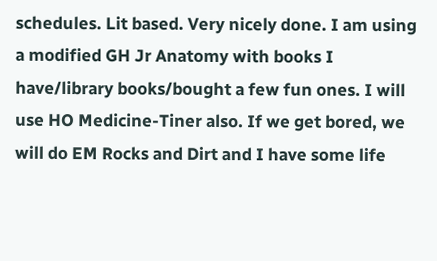schedules. Lit based. Very nicely done. I am using a modified GH Jr Anatomy with books I have/library books/bought a few fun ones. I will use HO Medicine-Tiner also. If we get bored, we will do EM Rocks and Dirt and I have some life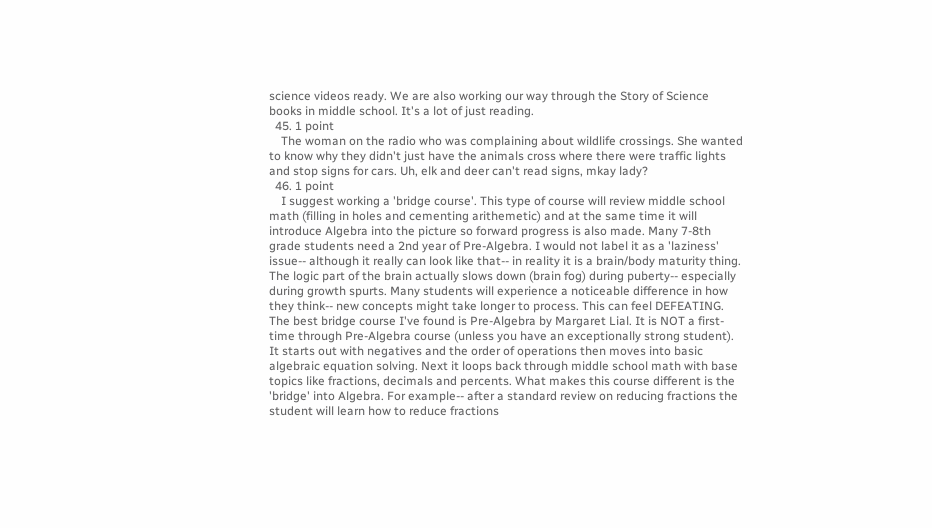science videos ready. We are also working our way through the Story of Science books in middle school. It's a lot of just reading.
  45. 1 point
    The woman on the radio who was complaining about wildlife crossings. She wanted to know why they didn't just have the animals cross where there were traffic lights and stop signs for cars. Uh, elk and deer can't read signs, mkay lady?
  46. 1 point
    I suggest working a 'bridge course'. This type of course will review middle school math (filling in holes and cementing arithemetic) and at the same time it will introduce Algebra into the picture so forward progress is also made. Many 7-8th grade students need a 2nd year of Pre-Algebra. I would not label it as a 'laziness' issue-- although it really can look like that-- in reality it is a brain/body maturity thing. The logic part of the brain actually slows down (brain fog) during puberty-- especially during growth spurts. Many students will experience a noticeable difference in how they think-- new concepts might take longer to process. This can feel DEFEATING. The best bridge course I've found is Pre-Algebra by Margaret Lial. It is NOT a first-time through Pre-Algebra course (unless you have an exceptionally strong student). It starts out with negatives and the order of operations then moves into basic algebraic equation solving. Next it loops back through middle school math with base topics like fractions, decimals and percents. What makes this course different is the 'bridge' into Algebra. For example-- after a standard review on reducing fractions the student will learn how to reduce fractions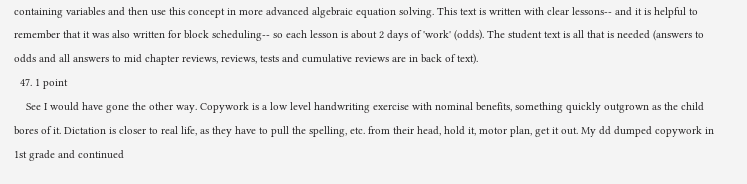containing variables and then use this concept in more advanced algebraic equation solving. This text is written with clear lessons-- and it is helpful to remember that it was also written for block scheduling-- so each lesson is about 2 days of 'work' (odds). The student text is all that is needed (answers to odds and all answers to mid chapter reviews, reviews, tests and cumulative reviews are in back of text).
  47. 1 point
    See I would have gone the other way. Copywork is a low level handwriting exercise with nominal benefits, something quickly outgrown as the child bores of it. Dictation is closer to real life, as they have to pull the spelling, etc. from their head, hold it, motor plan, get it out. My dd dumped copywork in 1st grade and continued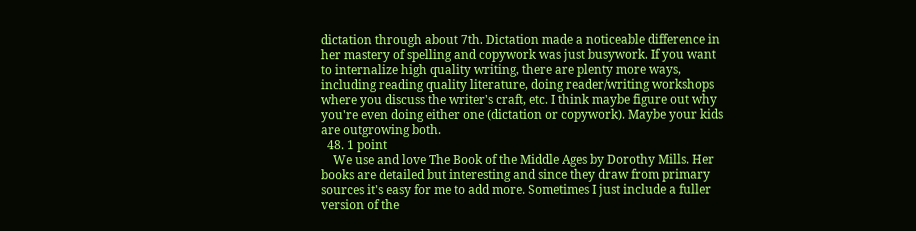dictation through about 7th. Dictation made a noticeable difference in her mastery of spelling and copywork was just busywork. If you want to internalize high quality writing, there are plenty more ways, including reading quality literature, doing reader/writing workshops where you discuss the writer's craft, etc. I think maybe figure out why you're even doing either one (dictation or copywork). Maybe your kids are outgrowing both.
  48. 1 point
    We use and love The Book of the Middle Ages by Dorothy Mills. Her books are detailed but interesting and since they draw from primary sources it's easy for me to add more. Sometimes I just include a fuller version of the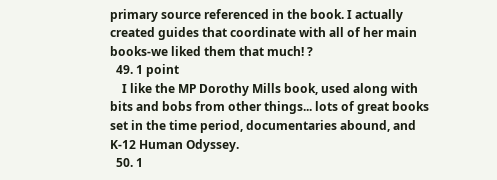primary source referenced in the book. I actually created guides that coordinate with all of her main books-we liked them that much! ?
  49. 1 point
    I like the MP Dorothy Mills book, used along with bits and bobs from other things... lots of great books set in the time period, documentaries abound, and K-12 Human Odyssey.
  50. 1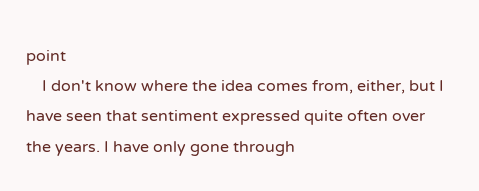point
    I don't know where the idea comes from, either, but I have seen that sentiment expressed quite often over the years. I have only gone through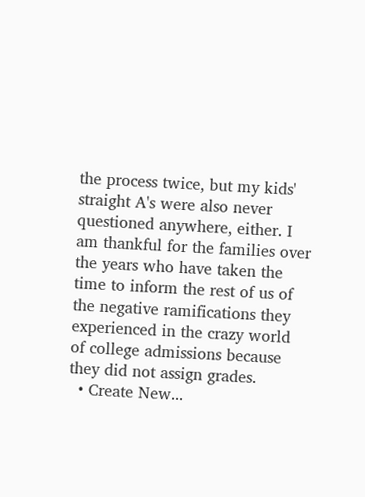the process twice, but my kids' straight A's were also never questioned anywhere, either. I am thankful for the families over the years who have taken the time to inform the rest of us of the negative ramifications they experienced in the crazy world of college admissions because they did not assign grades.
  • Create New...